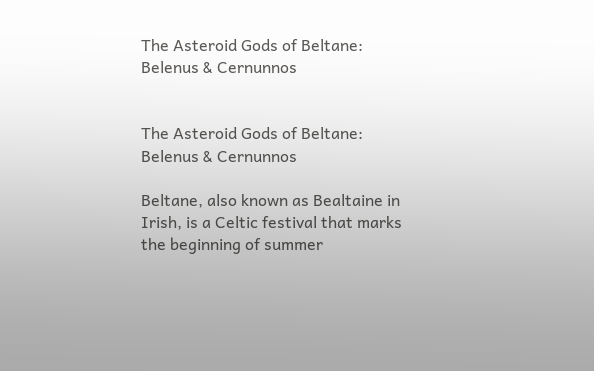The Asteroid Gods of Beltane: Belenus & Cernunnos


The Asteroid Gods of Beltane: Belenus & Cernunnos

Beltane, also known as Bealtaine in Irish, is a Celtic festival that marks the beginning of summer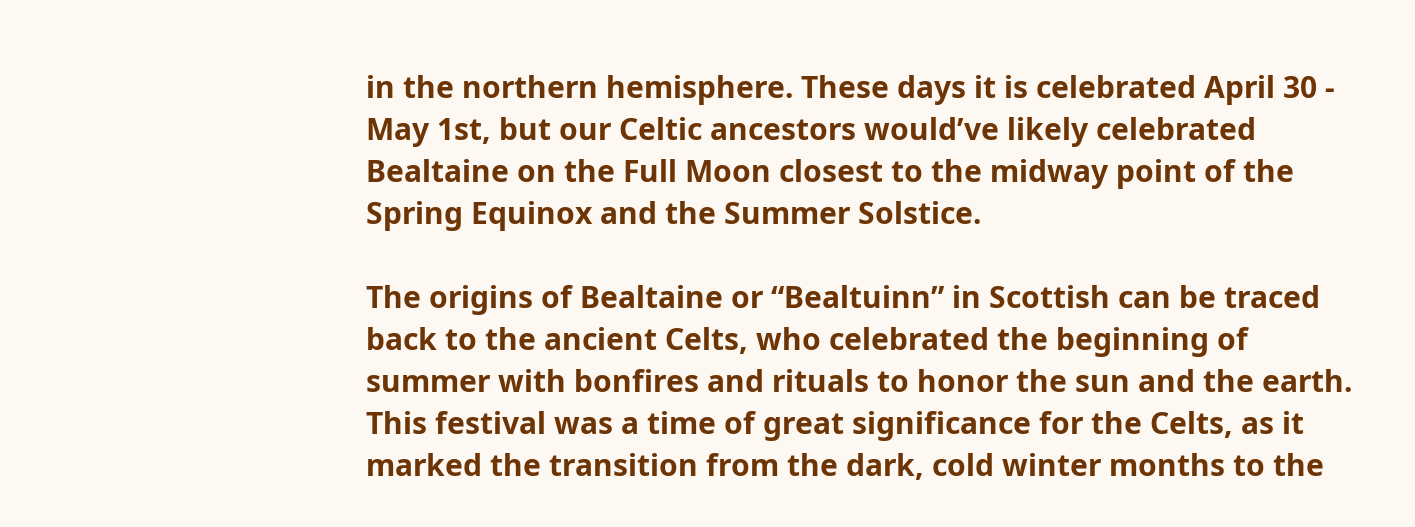in the northern hemisphere. These days it is celebrated April 30 - May 1st, but our Celtic ancestors would’ve likely celebrated Bealtaine on the Full Moon closest to the midway point of the Spring Equinox and the Summer Solstice.

The origins of Bealtaine or “Bealtuinn” in Scottish can be traced back to the ancient Celts, who celebrated the beginning of summer with bonfires and rituals to honor the sun and the earth. This festival was a time of great significance for the Celts, as it marked the transition from the dark, cold winter months to the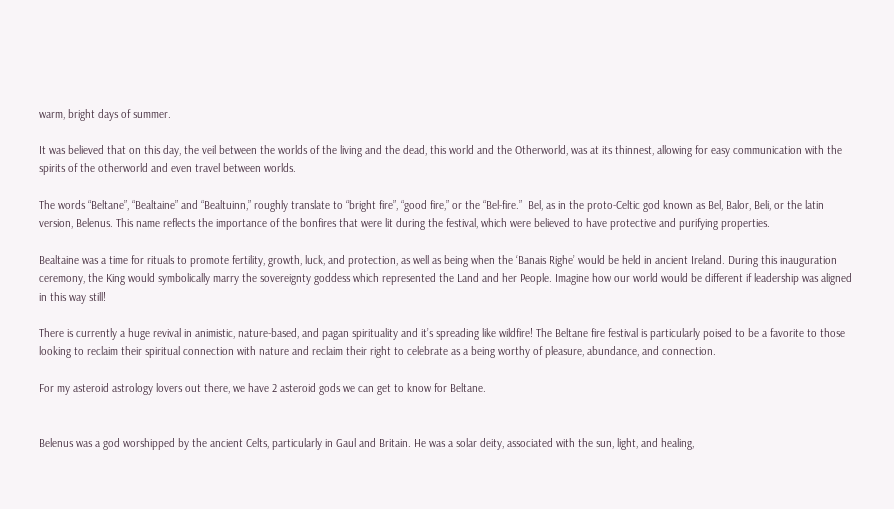warm, bright days of summer.

It was believed that on this day, the veil between the worlds of the living and the dead, this world and the Otherworld, was at its thinnest, allowing for easy communication with the spirits of the otherworld and even travel between worlds.

The words “Beltane”, “Bealtaine” and “Bealtuinn,” roughly translate to “bright fire”, “good fire,” or the “Bel-fire.”  Bel, as in the proto-Celtic god known as Bel, Balor, Beli, or the latin version, Belenus. This name reflects the importance of the bonfires that were lit during the festival, which were believed to have protective and purifying properties.

Bealtaine was a time for rituals to promote fertility, growth, luck, and protection, as well as being when the ‘Banais Righe’ would be held in ancient Ireland. During this inauguration ceremony, the King would symbolically marry the sovereignty goddess which represented the Land and her People. Imagine how our world would be different if leadership was aligned in this way still!

There is currently a huge revival in animistic, nature-based, and pagan spirituality and it’s spreading like wildfire! The Beltane fire festival is particularly poised to be a favorite to those looking to reclaim their spiritual connection with nature and reclaim their right to celebrate as a being worthy of pleasure, abundance, and connection.

For my asteroid astrology lovers out there, we have 2 asteroid gods we can get to know for Beltane.


Belenus was a god worshipped by the ancient Celts, particularly in Gaul and Britain. He was a solar deity, associated with the sun, light, and healing,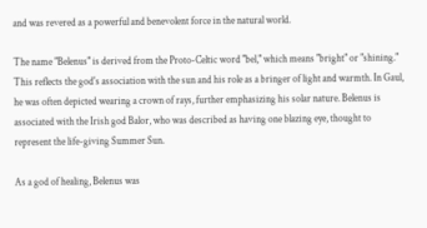and was revered as a powerful and benevolent force in the natural world.

The name "Belenus" is derived from the Proto-Celtic word "bel," which means "bright" or "shining." This reflects the god's association with the sun and his role as a bringer of light and warmth. In Gaul, he was often depicted wearing a crown of rays, further emphasizing his solar nature. Belenus is associated with the Irish god Balor, who was described as having one blazing eye, thought to represent the life-giving Summer Sun.

As a god of healing, Belenus was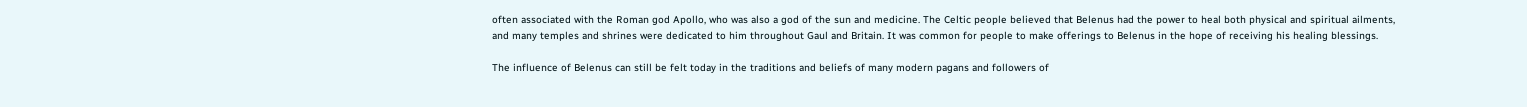often associated with the Roman god Apollo, who was also a god of the sun and medicine. The Celtic people believed that Belenus had the power to heal both physical and spiritual ailments, and many temples and shrines were dedicated to him throughout Gaul and Britain. It was common for people to make offerings to Belenus in the hope of receiving his healing blessings.

The influence of Belenus can still be felt today in the traditions and beliefs of many modern pagans and followers of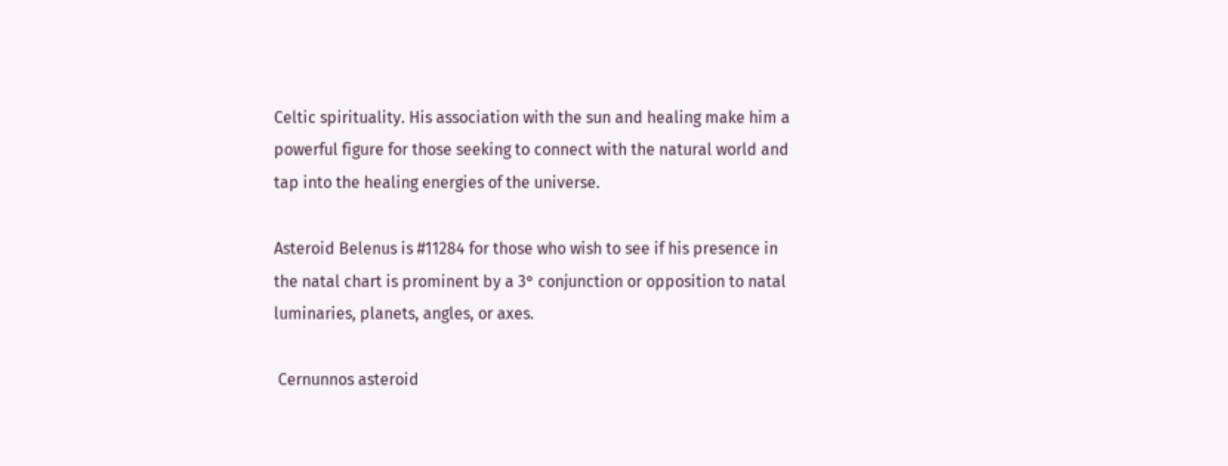Celtic spirituality. His association with the sun and healing make him a powerful figure for those seeking to connect with the natural world and tap into the healing energies of the universe.

Asteroid Belenus is #11284 for those who wish to see if his presence in the natal chart is prominent by a 3° conjunction or opposition to natal luminaries, planets, angles, or axes.

 Cernunnos asteroid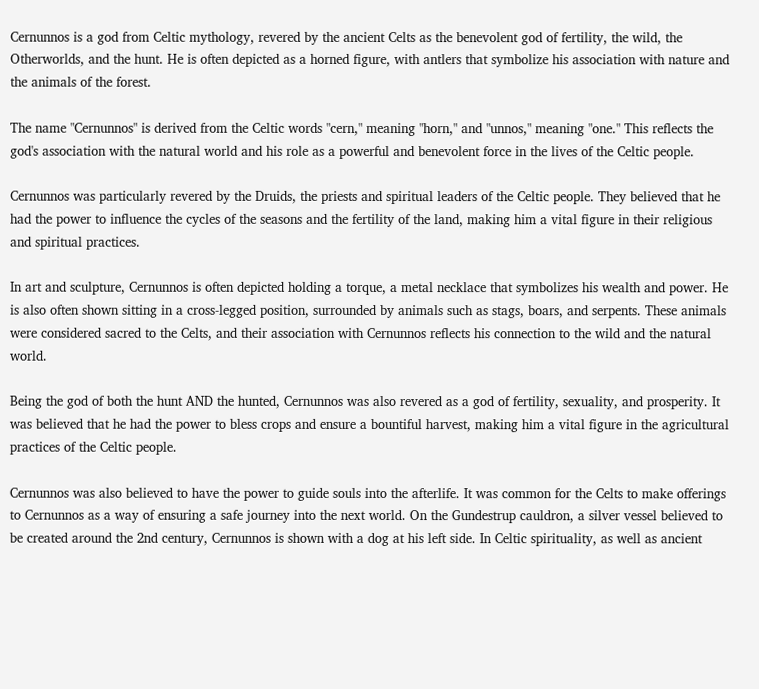Cernunnos is a god from Celtic mythology, revered by the ancient Celts as the benevolent god of fertility, the wild, the Otherworlds, and the hunt. He is often depicted as a horned figure, with antlers that symbolize his association with nature and the animals of the forest.

The name "Cernunnos" is derived from the Celtic words "cern," meaning "horn," and "unnos," meaning "one." This reflects the god's association with the natural world and his role as a powerful and benevolent force in the lives of the Celtic people.

Cernunnos was particularly revered by the Druids, the priests and spiritual leaders of the Celtic people. They believed that he had the power to influence the cycles of the seasons and the fertility of the land, making him a vital figure in their religious and spiritual practices.

In art and sculpture, Cernunnos is often depicted holding a torque, a metal necklace that symbolizes his wealth and power. He is also often shown sitting in a cross-legged position, surrounded by animals such as stags, boars, and serpents. These animals were considered sacred to the Celts, and their association with Cernunnos reflects his connection to the wild and the natural world.

Being the god of both the hunt AND the hunted, Cernunnos was also revered as a god of fertility, sexuality, and prosperity. It was believed that he had the power to bless crops and ensure a bountiful harvest, making him a vital figure in the agricultural practices of the Celtic people.

Cernunnos was also believed to have the power to guide souls into the afterlife. It was common for the Celts to make offerings to Cernunnos as a way of ensuring a safe journey into the next world. On the Gundestrup cauldron, a silver vessel believed to be created around the 2nd century, Cernunnos is shown with a dog at his left side. In Celtic spirituality, as well as ancient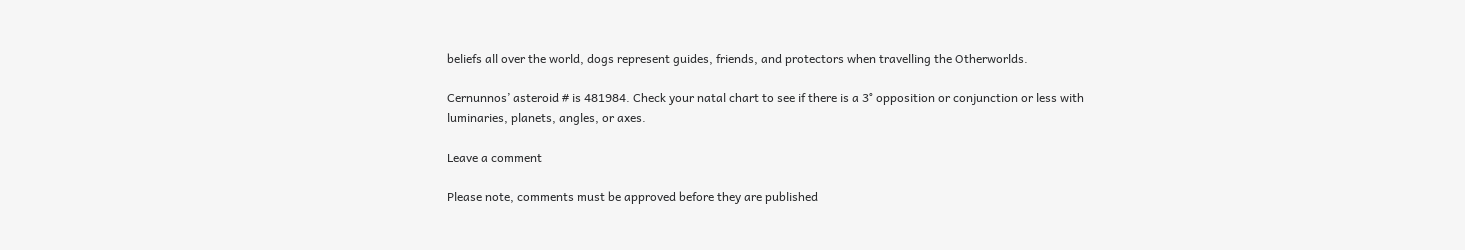beliefs all over the world, dogs represent guides, friends, and protectors when travelling the Otherworlds.

Cernunnos’ asteroid # is 481984. Check your natal chart to see if there is a 3° opposition or conjunction or less with luminaries, planets, angles, or axes.

Leave a comment

Please note, comments must be approved before they are published